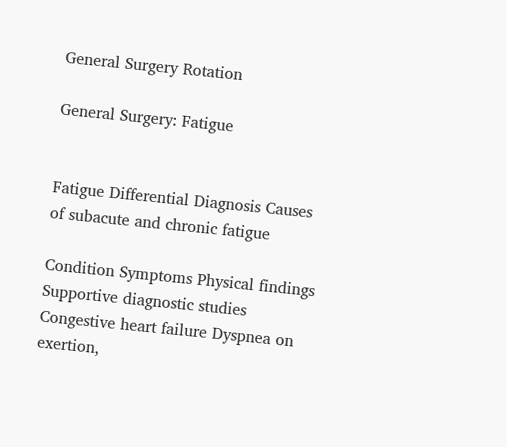General Surgery Rotation

General Surgery: Fatigue


Fatigue Differential Diagnosis Causes of subacute and chronic fatigue

Condition Symptoms Physical findings Supportive diagnostic studies
Congestive heart failure Dyspnea on exertion,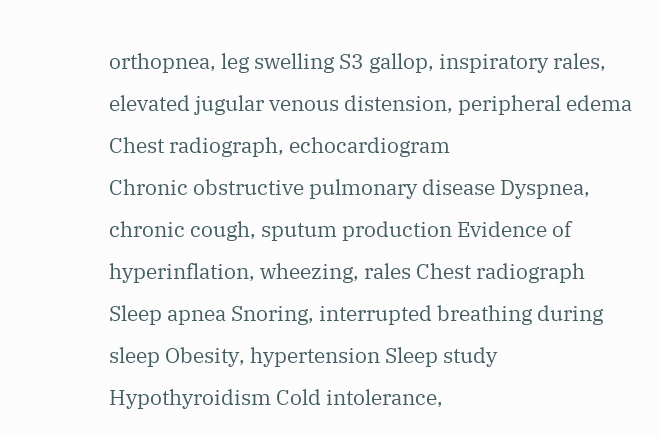orthopnea, leg swelling S3 gallop, inspiratory rales, elevated jugular venous distension, peripheral edema Chest radiograph, echocardiogram
Chronic obstructive pulmonary disease Dyspnea, chronic cough, sputum production Evidence of hyperinflation, wheezing, rales Chest radiograph
Sleep apnea Snoring, interrupted breathing during sleep Obesity, hypertension Sleep study
Hypothyroidism Cold intolerance,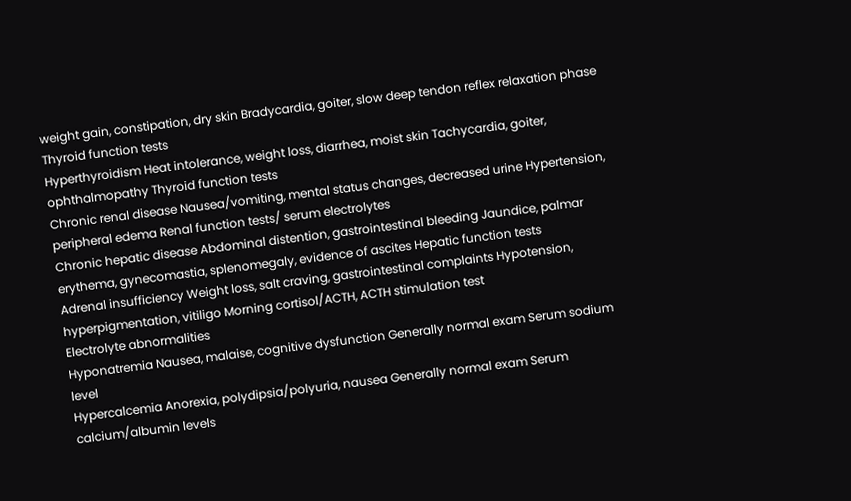weight gain, constipation, dry skin Bradycardia, goiter, slow deep tendon reflex relaxation phase Thyroid function tests
Hyperthyroidism Heat intolerance, weight loss, diarrhea, moist skin Tachycardia, goiter, ophthalmopathy Thyroid function tests
Chronic renal disease Nausea/vomiting, mental status changes, decreased urine Hypertension, peripheral edema Renal function tests/ serum electrolytes
Chronic hepatic disease Abdominal distention, gastrointestinal bleeding Jaundice, palmar erythema, gynecomastia, splenomegaly, evidence of ascites Hepatic function tests
Adrenal insufficiency Weight loss, salt craving, gastrointestinal complaints Hypotension, hyperpigmentation, vitiligo Morning cortisol/ACTH, ACTH stimulation test
Electrolyte abnormalities
Hyponatremia Nausea, malaise, cognitive dysfunction Generally normal exam Serum sodium level
Hypercalcemia Anorexia, polydipsia/polyuria, nausea Generally normal exam Serum calcium/albumin levels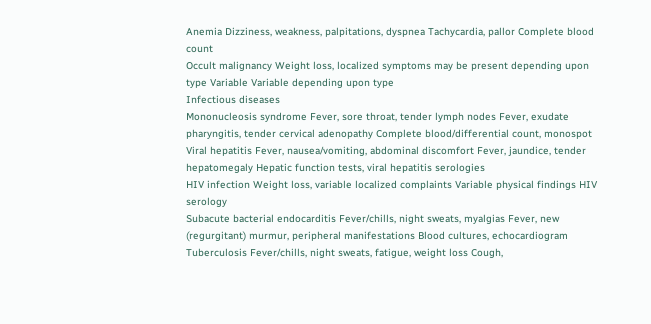Anemia Dizziness, weakness, palpitations, dyspnea Tachycardia, pallor Complete blood count
Occult malignancy Weight loss, localized symptoms may be present depending upon type Variable Variable depending upon type
Infectious diseases
Mononucleosis syndrome Fever, sore throat, tender lymph nodes Fever, exudate pharyngitis, tender cervical adenopathy Complete blood/differential count, monospot
Viral hepatitis Fever, nausea/vomiting, abdominal discomfort Fever, jaundice, tender hepatomegaly Hepatic function tests, viral hepatitis serologies
HIV infection Weight loss, variable localized complaints Variable physical findings HIV serology
Subacute bacterial endocarditis Fever/chills, night sweats, myalgias Fever, new (regurgitant) murmur, peripheral manifestations Blood cultures, echocardiogram
Tuberculosis Fever/chills, night sweats, fatigue, weight loss Cough,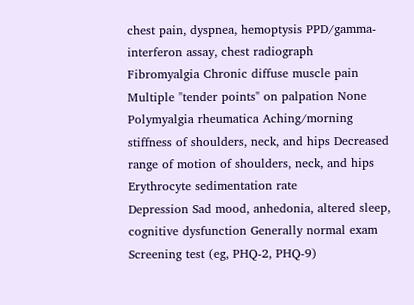chest pain, dyspnea, hemoptysis PPD/gamma-interferon assay, chest radiograph
Fibromyalgia Chronic diffuse muscle pain Multiple "tender points" on palpation None
Polymyalgia rheumatica Aching/morning stiffness of shoulders, neck, and hips Decreased range of motion of shoulders, neck, and hips Erythrocyte sedimentation rate
Depression Sad mood, anhedonia, altered sleep, cognitive dysfunction Generally normal exam Screening test (eg, PHQ-2, PHQ-9)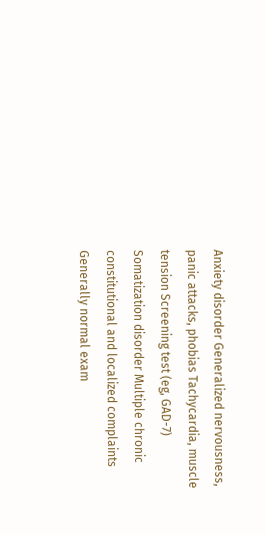Anxiety disorder Generalized nervousness, panic attacks, phobias Tachycardia, muscle tension Screening test (eg, GAD-7)
Somatization disorder Multiple chronic constitutional and localized complaints Generally normal exam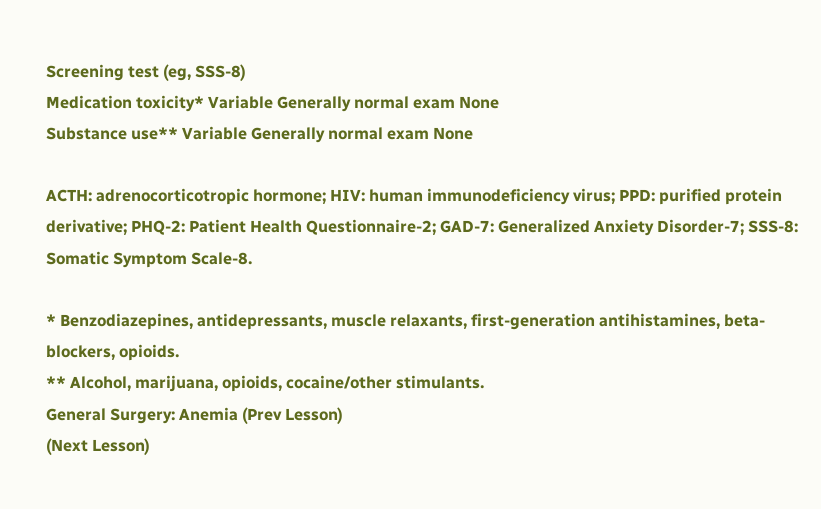Screening test (eg, SSS-8)
Medication toxicity* Variable Generally normal exam None
Substance use** Variable Generally normal exam None

ACTH: adrenocorticotropic hormone; HIV: human immunodeficiency virus; PPD: purified protein derivative; PHQ-2: Patient Health Questionnaire-2; GAD-7: Generalized Anxiety Disorder-7; SSS-8: Somatic Symptom Scale-8.

* Benzodiazepines, antidepressants, muscle relaxants, first-generation antihistamines, beta-blockers, opioids.
** Alcohol, marijuana, opioids, cocaine/other stimulants.
General Surgery: Anemia (Prev Lesson)
(Next Lesson)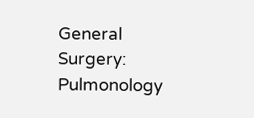General Surgery: Pulmonology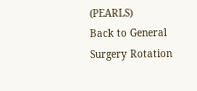(PEARLS)
Back to General Surgery Rotation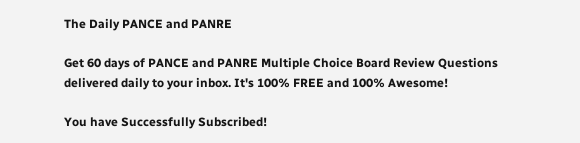The Daily PANCE and PANRE

Get 60 days of PANCE and PANRE Multiple Choice Board Review Questions delivered daily to your inbox. It's 100% FREE and 100% Awesome!

You have Successfully Subscribed!